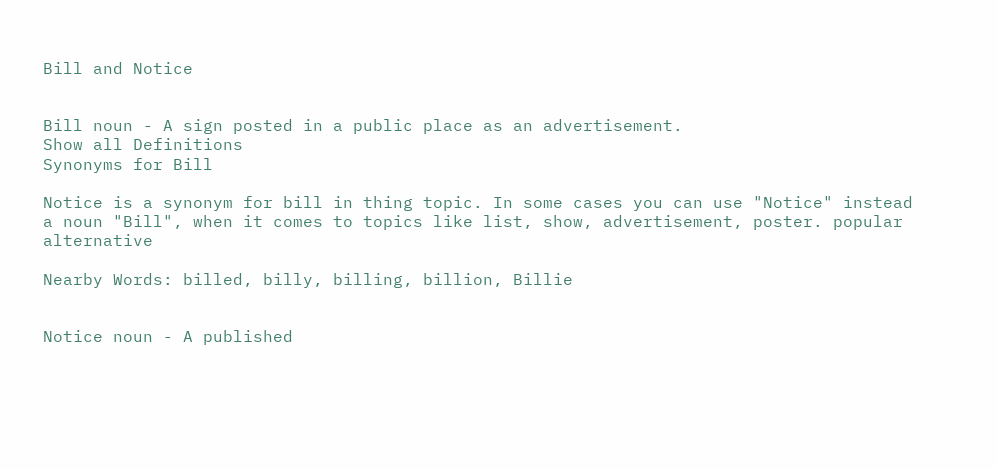Bill and Notice


Bill noun - A sign posted in a public place as an advertisement.
Show all Definitions
Synonyms for Bill

Notice is a synonym for bill in thing topic. In some cases you can use "Notice" instead a noun "Bill", when it comes to topics like list, show, advertisement, poster. popular alternative

Nearby Words: billed, billy, billing, billion, Billie


Notice noun - A published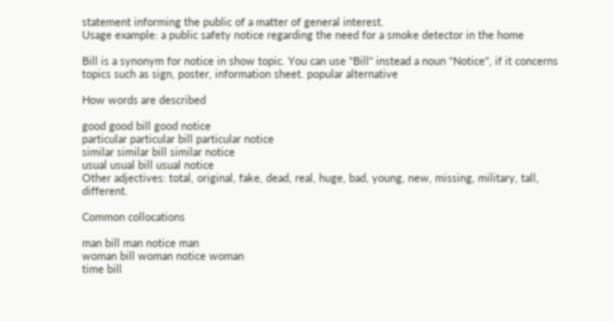statement informing the public of a matter of general interest.
Usage example: a public safety notice regarding the need for a smoke detector in the home

Bill is a synonym for notice in show topic. You can use "Bill" instead a noun "Notice", if it concerns topics such as sign, poster, information sheet. popular alternative

How words are described

good good bill good notice
particular particular bill particular notice
similar similar bill similar notice
usual usual bill usual notice
Other adjectives: total, original, fake, dead, real, huge, bad, young, new, missing, military, tall, different.

Common collocations

man bill man notice man
woman bill woman notice woman
time bill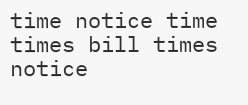time notice time
times bill times notice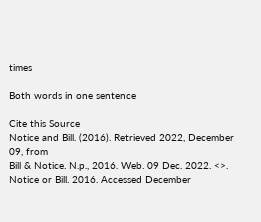times

Both words in one sentence

Cite this Source
Notice and Bill. (2016). Retrieved 2022, December 09, from
Bill & Notice. N.p., 2016. Web. 09 Dec. 2022. <>.
Notice or Bill. 2016. Accessed December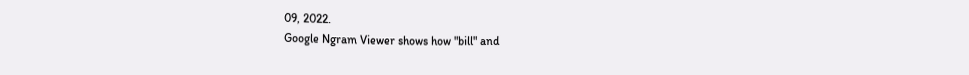09, 2022.
Google Ngram Viewer shows how "bill" and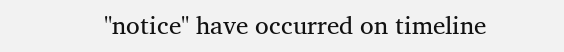"notice" have occurred on timeline